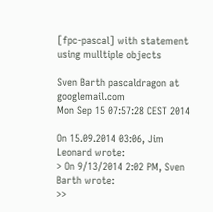[fpc-pascal] with statement using mulltiple objects

Sven Barth pascaldragon at googlemail.com
Mon Sep 15 07:57:28 CEST 2014

On 15.09.2014 03:06, Jim Leonard wrote:
> On 9/13/2014 2:02 PM, Sven Barth wrote:
>>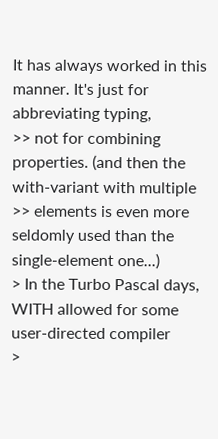It has always worked in this manner. It's just for abbreviating typing,
>> not for combining properties. (and then the with-variant with multiple
>> elements is even more seldomly used than the single-element one...)
> In the Turbo Pascal days, WITH allowed for some user-directed compiler
>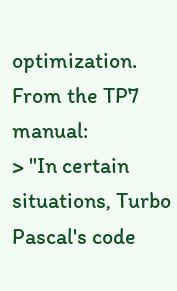optimization.  From the TP7 manual:
> "In certain situations, Turbo Pascal's code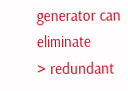generator can eliminate
> redundant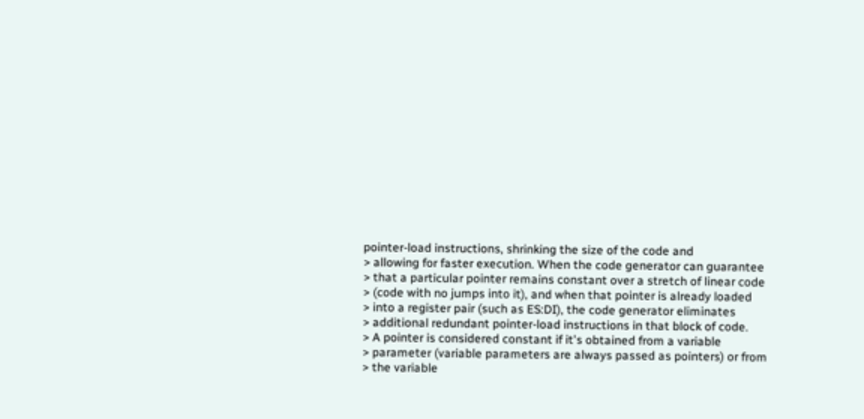pointer-load instructions, shrinking the size of the code and
> allowing for faster execution. When the code generator can guarantee
> that a particular pointer remains constant over a stretch of linear code
> (code with no jumps into it), and when that pointer is already loaded
> into a register pair (such as ES:DI), the code generator eliminates
> additional redundant pointer-load instructions in that block of code.
> A pointer is considered constant if it's obtained from a variable
> parameter (variable parameters are always passed as pointers) or from
> the variable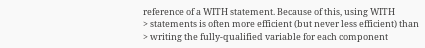reference of a WITH statement. Because of this, using WITH
> statements is often more efficient (but never less efficient) than
> writing the fully-qualified variable for each component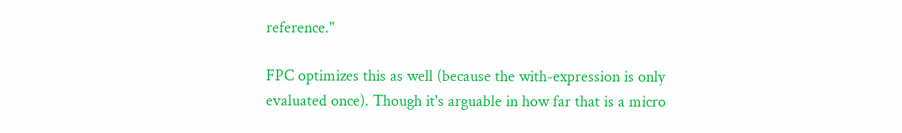reference."

FPC optimizes this as well (because the with-expression is only
evaluated once). Though it's arguable in how far that is a micro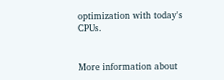optimization with today's CPUs.


More information about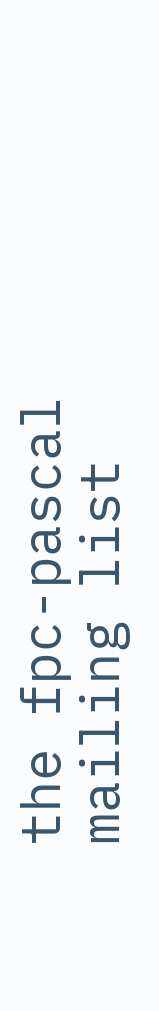the fpc-pascal mailing list